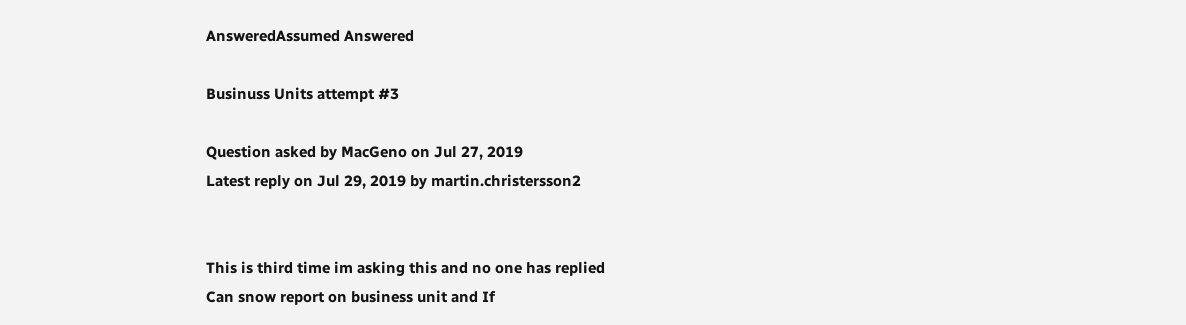AnsweredAssumed Answered

Businuss Units attempt #3

Question asked by MacGeno on Jul 27, 2019
Latest reply on Jul 29, 2019 by martin.christersson2


This is third time im asking this and no one has replied
Can snow report on business unit and If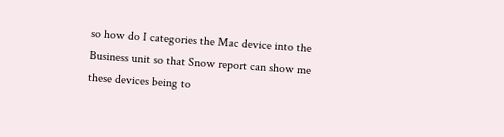so how do I categories the Mac device into the Business unit so that Snow report can show me these devices being to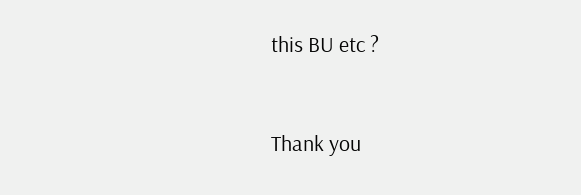this BU etc ?


Thank you